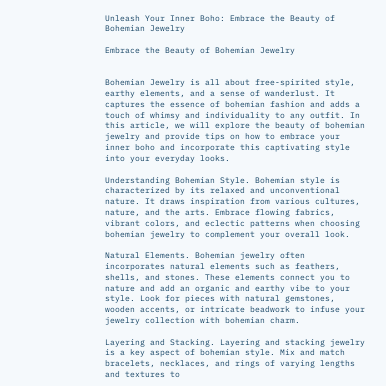Unleash Your Inner Boho: Embrace the Beauty of Bohemian Jewelry

Embrace the Beauty of Bohemian Jewelry


Bohemian Jewelry is all about free-spirited style, earthy elements, and a sense of wanderlust. It captures the essence of bohemian fashion and adds a touch of whimsy and individuality to any outfit. In this article, we will explore the beauty of bohemian jewelry and provide tips on how to embrace your inner boho and incorporate this captivating style into your everyday looks.

Understanding Bohemian Style. Bohemian style is characterized by its relaxed and unconventional nature. It draws inspiration from various cultures, nature, and the arts. Embrace flowing fabrics, vibrant colors, and eclectic patterns when choosing bohemian jewelry to complement your overall look.

Natural Elements. Bohemian jewelry often incorporates natural elements such as feathers, shells, and stones. These elements connect you to nature and add an organic and earthy vibe to your style. Look for pieces with natural gemstones, wooden accents, or intricate beadwork to infuse your jewelry collection with bohemian charm.

Layering and Stacking. Layering and stacking jewelry is a key aspect of bohemian style. Mix and match bracelets, necklaces, and rings of varying lengths and textures to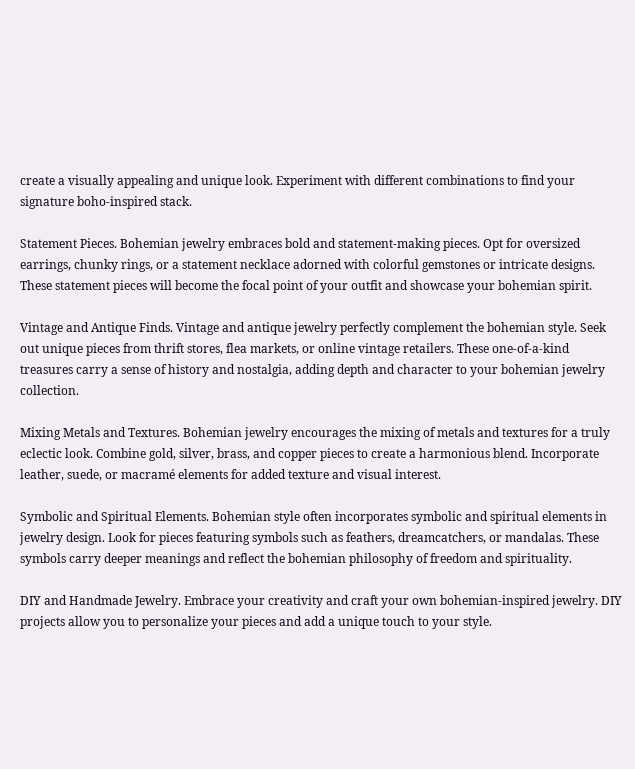create a visually appealing and unique look. Experiment with different combinations to find your signature boho-inspired stack.

Statement Pieces. Bohemian jewelry embraces bold and statement-making pieces. Opt for oversized earrings, chunky rings, or a statement necklace adorned with colorful gemstones or intricate designs. These statement pieces will become the focal point of your outfit and showcase your bohemian spirit.

Vintage and Antique Finds. Vintage and antique jewelry perfectly complement the bohemian style. Seek out unique pieces from thrift stores, flea markets, or online vintage retailers. These one-of-a-kind treasures carry a sense of history and nostalgia, adding depth and character to your bohemian jewelry collection.

Mixing Metals and Textures. Bohemian jewelry encourages the mixing of metals and textures for a truly eclectic look. Combine gold, silver, brass, and copper pieces to create a harmonious blend. Incorporate leather, suede, or macramé elements for added texture and visual interest.

Symbolic and Spiritual Elements. Bohemian style often incorporates symbolic and spiritual elements in jewelry design. Look for pieces featuring symbols such as feathers, dreamcatchers, or mandalas. These symbols carry deeper meanings and reflect the bohemian philosophy of freedom and spirituality.

DIY and Handmade Jewelry. Embrace your creativity and craft your own bohemian-inspired jewelry. DIY projects allow you to personalize your pieces and add a unique touch to your style.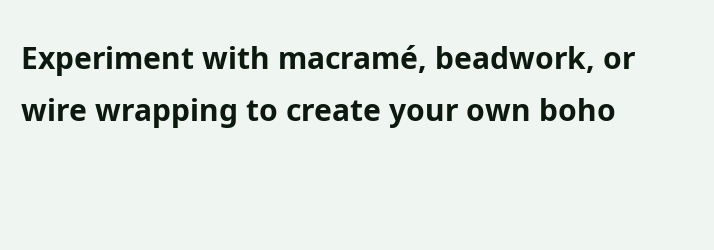Experiment with macramé, beadwork, or wire wrapping to create your own boho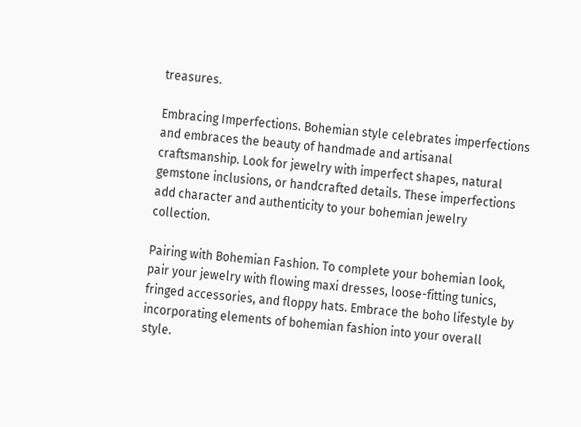treasures.

Embracing Imperfections. Bohemian style celebrates imperfections and embraces the beauty of handmade and artisanal craftsmanship. Look for jewelry with imperfect shapes, natural gemstone inclusions, or handcrafted details. These imperfections add character and authenticity to your bohemian jewelry collection.

Pairing with Bohemian Fashion. To complete your bohemian look, pair your jewelry with flowing maxi dresses, loose-fitting tunics, fringed accessories, and floppy hats. Embrace the boho lifestyle by incorporating elements of bohemian fashion into your overall style.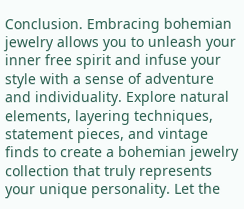Conclusion. Embracing bohemian jewelry allows you to unleash your inner free spirit and infuse your style with a sense of adventure and individuality. Explore natural elements, layering techniques, statement pieces, and vintage finds to create a bohemian jewelry collection that truly represents your unique personality. Let the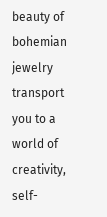beauty of bohemian jewelry transport you to a world of creativity, self-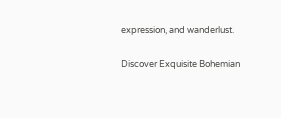expression, and wanderlust.

Discover Exquisite Bohemian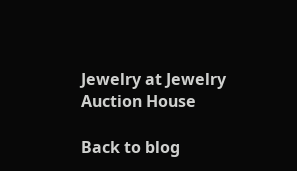Jewelry at Jewelry Auction House

Back to blog